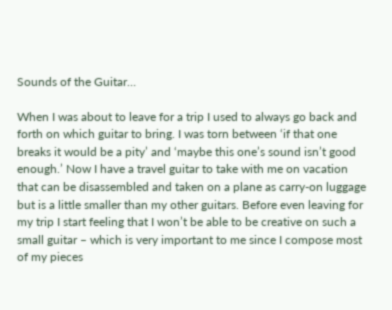Sounds of the Guitar…

When I was about to leave for a trip I used to always go back and forth on which guitar to bring. I was torn between ‘if that one breaks it would be a pity’ and ‘maybe this one’s sound isn’t good enough.’ Now I have a travel guitar to take with me on vacation that can be disassembled and taken on a plane as carry-on luggage but is a little smaller than my other guitars. Before even leaving for my trip I start feeling that I won’t be able to be creative on such a small guitar – which is very important to me since I compose most of my pieces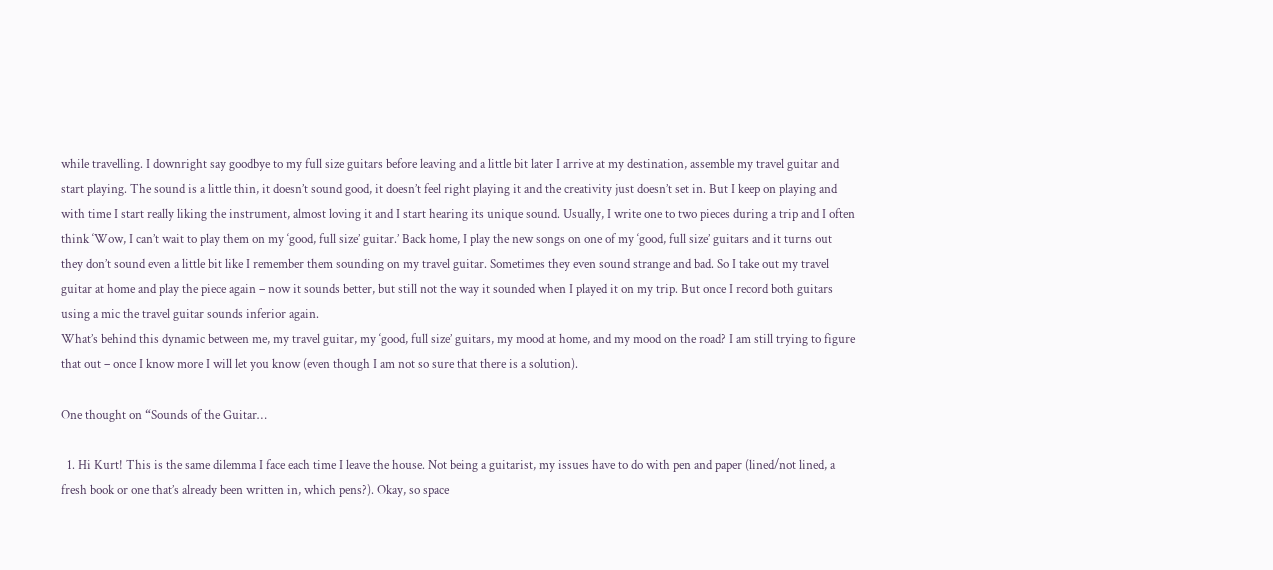while travelling. I downright say goodbye to my full size guitars before leaving and a little bit later I arrive at my destination, assemble my travel guitar and start playing. The sound is a little thin, it doesn’t sound good, it doesn’t feel right playing it and the creativity just doesn’t set in. But I keep on playing and with time I start really liking the instrument, almost loving it and I start hearing its unique sound. Usually, I write one to two pieces during a trip and I often think ‘Wow, I can’t wait to play them on my ‘good, full size’ guitar.’ Back home, I play the new songs on one of my ‘good, full size’ guitars and it turns out they don’t sound even a little bit like I remember them sounding on my travel guitar. Sometimes they even sound strange and bad. So I take out my travel guitar at home and play the piece again – now it sounds better, but still not the way it sounded when I played it on my trip. But once I record both guitars using a mic the travel guitar sounds inferior again.
What’s behind this dynamic between me, my travel guitar, my ‘good, full size’ guitars, my mood at home, and my mood on the road? I am still trying to figure that out – once I know more I will let you know (even though I am not so sure that there is a solution).

One thought on “Sounds of the Guitar…

  1. Hi Kurt! This is the same dilemma I face each time I leave the house. Not being a guitarist, my issues have to do with pen and paper (lined/not lined, a fresh book or one that’s already been written in, which pens?). Okay, so space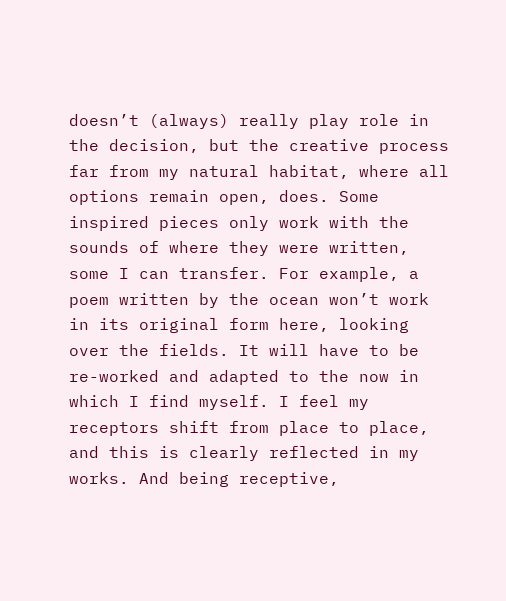doesn’t (always) really play role in the decision, but the creative process far from my natural habitat, where all options remain open, does. Some inspired pieces only work with the sounds of where they were written, some I can transfer. For example, a poem written by the ocean won’t work in its original form here, looking over the fields. It will have to be re-worked and adapted to the now in which I find myself. I feel my receptors shift from place to place, and this is clearly reflected in my works. And being receptive,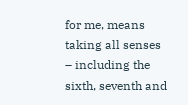for me, means taking all senses – including the sixth, seventh and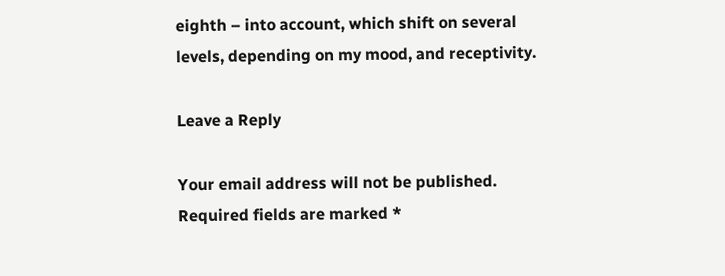eighth – into account, which shift on several levels, depending on my mood, and receptivity.

Leave a Reply

Your email address will not be published. Required fields are marked *